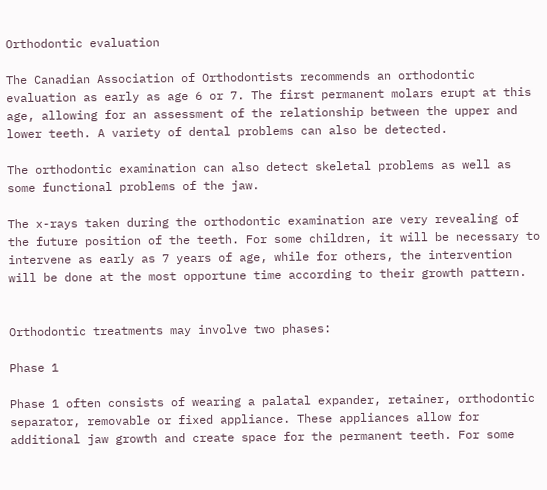Orthodontic evaluation

The Canadian Association of Orthodontists recommends an orthodontic evaluation as early as age 6 or 7. The first permanent molars erupt at this age, allowing for an assessment of the relationship between the upper and lower teeth. A variety of dental problems can also be detected.

The orthodontic examination can also detect skeletal problems as well as some functional problems of the jaw.

The x-rays taken during the orthodontic examination are very revealing of the future position of the teeth. For some children, it will be necessary to intervene as early as 7 years of age, while for others, the intervention will be done at the most opportune time according to their growth pattern.


Orthodontic treatments may involve two phases:

Phase 1

Phase 1 often consists of wearing a palatal expander, retainer, orthodontic separator, removable or fixed appliance. These appliances allow for additional jaw growth and create space for the permanent teeth. For some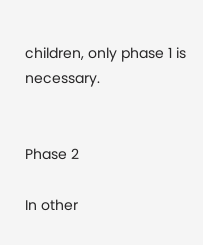children, only phase 1 is necessary.


Phase 2

In other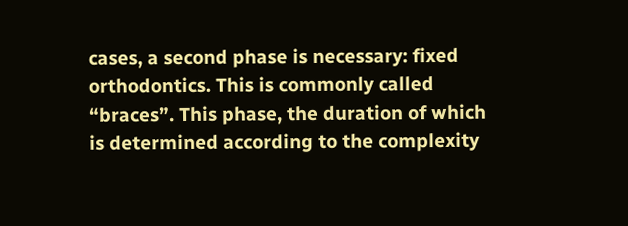cases, a second phase is necessary: fixed orthodontics. This is commonly called “braces”. This phase, the duration of which is determined according to the complexity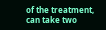of the treatment, can take two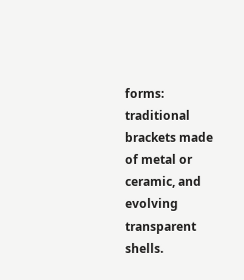forms: traditional brackets made of metal or ceramic, and evolving transparent shells.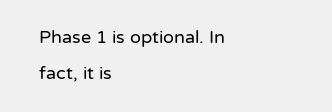Phase 1 is optional. In fact, it is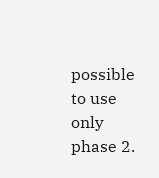possible to use only phase 2.